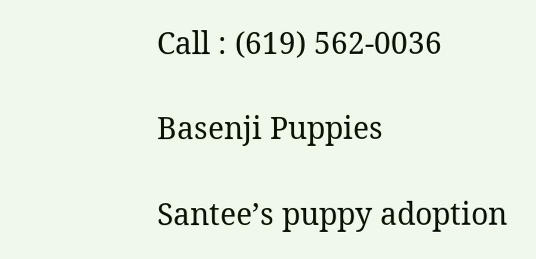Call : (619) 562-0036

Basenji Puppies

Santee’s puppy adoption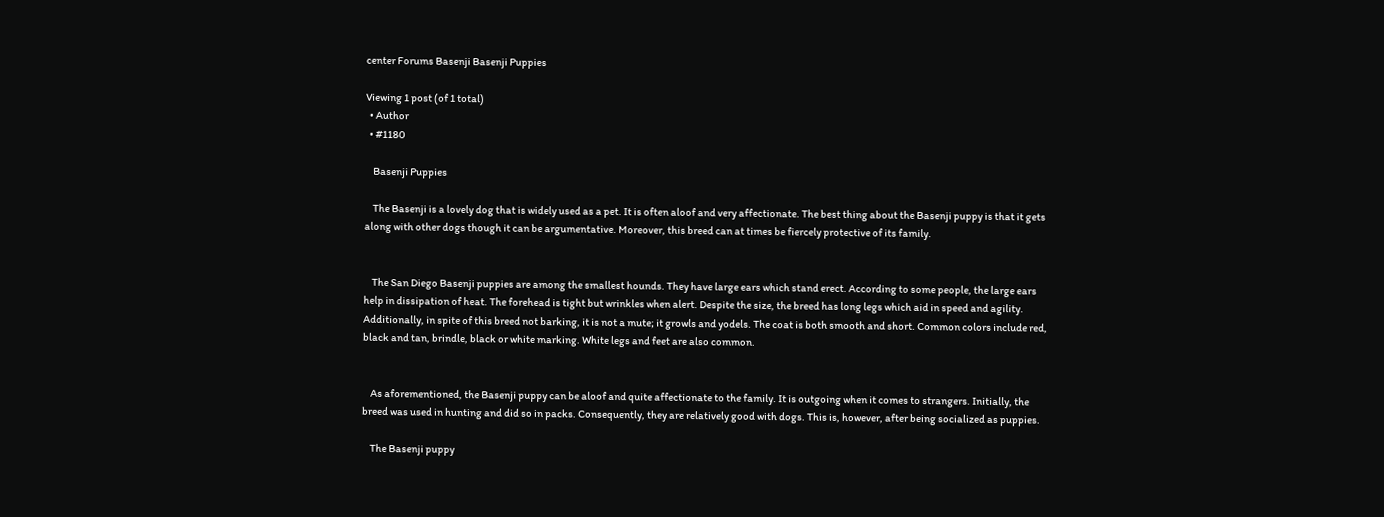center Forums Basenji Basenji Puppies

Viewing 1 post (of 1 total)
  • Author
  • #1180

    Basenji Puppies

    The Basenji is a lovely dog that is widely used as a pet. It is often aloof and very affectionate. The best thing about the Basenji puppy is that it gets along with other dogs though it can be argumentative. Moreover, this breed can at times be fiercely protective of its family.


    The San Diego Basenji puppies are among the smallest hounds. They have large ears which stand erect. According to some people, the large ears help in dissipation of heat. The forehead is tight but wrinkles when alert. Despite the size, the breed has long legs which aid in speed and agility. Additionally, in spite of this breed not barking, it is not a mute; it growls and yodels. The coat is both smooth and short. Common colors include red, black and tan, brindle, black or white marking. White legs and feet are also common.


    As aforementioned, the Basenji puppy can be aloof and quite affectionate to the family. It is outgoing when it comes to strangers. Initially, the breed was used in hunting and did so in packs. Consequently, they are relatively good with dogs. This is, however, after being socialized as puppies.

    The Basenji puppy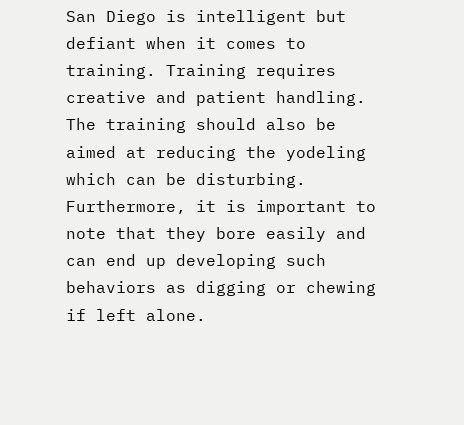San Diego is intelligent but defiant when it comes to training. Training requires creative and patient handling. The training should also be aimed at reducing the yodeling which can be disturbing. Furthermore, it is important to note that they bore easily and can end up developing such behaviors as digging or chewing if left alone.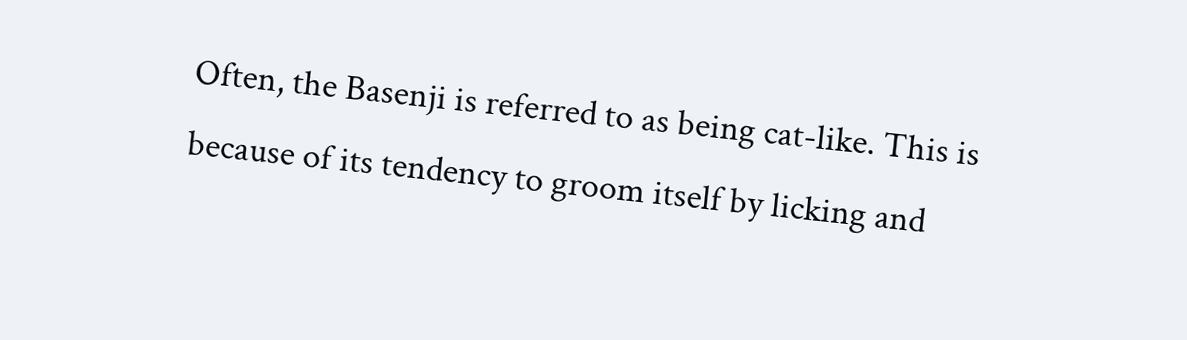Often, the Basenji is referred to as being cat-like. This is because of its tendency to groom itself by licking and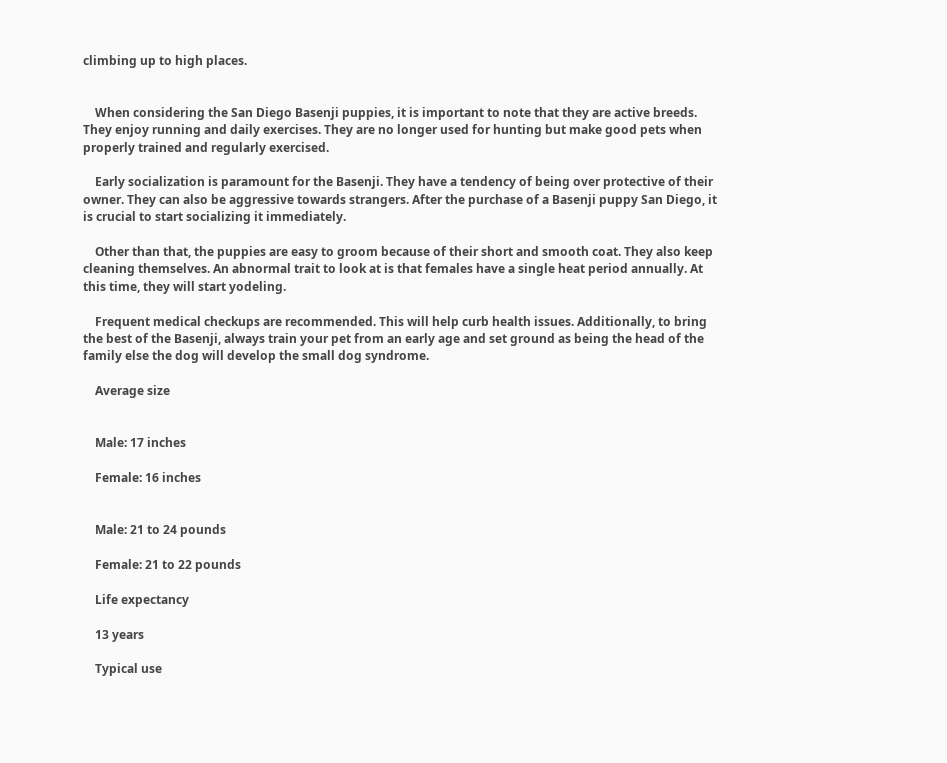climbing up to high places.


    When considering the San Diego Basenji puppies, it is important to note that they are active breeds. They enjoy running and daily exercises. They are no longer used for hunting but make good pets when properly trained and regularly exercised.

    Early socialization is paramount for the Basenji. They have a tendency of being over protective of their owner. They can also be aggressive towards strangers. After the purchase of a Basenji puppy San Diego, it is crucial to start socializing it immediately.

    Other than that, the puppies are easy to groom because of their short and smooth coat. They also keep cleaning themselves. An abnormal trait to look at is that females have a single heat period annually. At this time, they will start yodeling.

    Frequent medical checkups are recommended. This will help curb health issues. Additionally, to bring the best of the Basenji, always train your pet from an early age and set ground as being the head of the family else the dog will develop the small dog syndrome.

    Average size


    Male: 17 inches

    Female: 16 inches


    Male: 21 to 24 pounds

    Female: 21 to 22 pounds

    Life expectancy

    13 years

    Typical use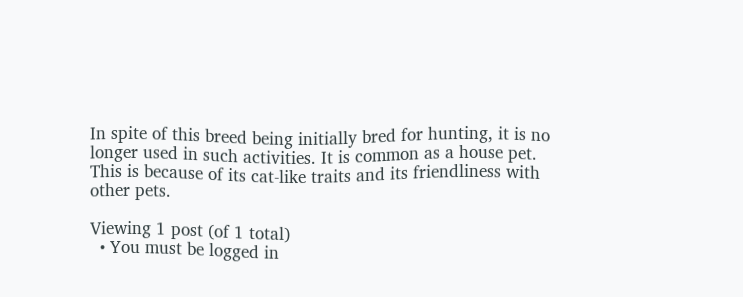In spite of this breed being initially bred for hunting, it is no longer used in such activities. It is common as a house pet. This is because of its cat-like traits and its friendliness with other pets.

Viewing 1 post (of 1 total)
  • You must be logged in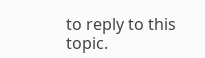to reply to this topic.